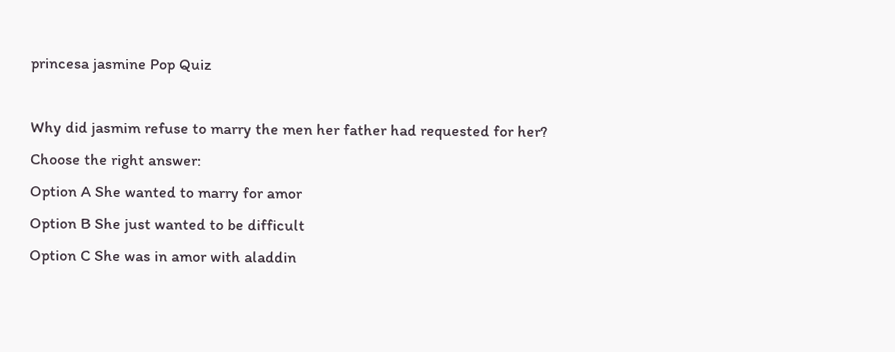princesa jasmine Pop Quiz

Why did jasmim refuse to marry the men her father had requested for her?
Choose the right answer:
Option A She wanted to marry for amor
Option B She just wanted to be difficult
Option C She was in amor with aladdin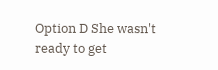Option D She wasn't ready to get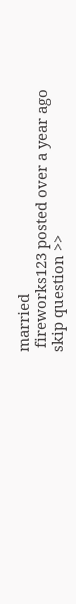married
 fireworks123 posted over a year ago
skip question >>